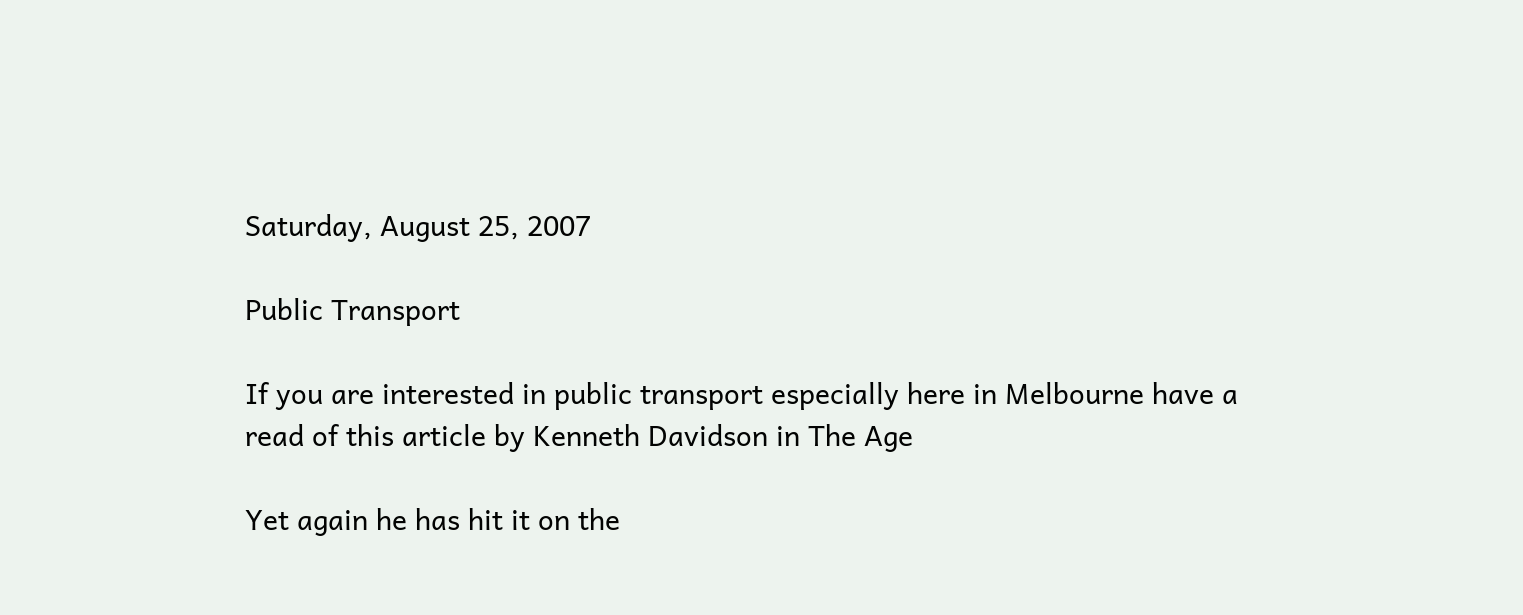Saturday, August 25, 2007

Public Transport

If you are interested in public transport especially here in Melbourne have a read of this article by Kenneth Davidson in The Age

Yet again he has hit it on the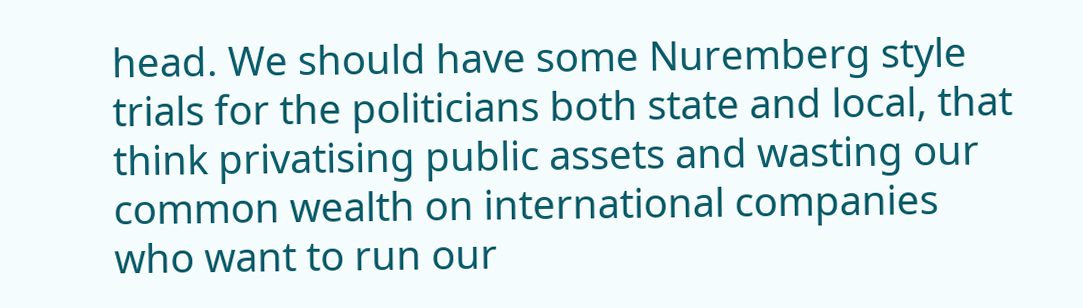head. We should have some Nuremberg style trials for the politicians both state and local, that think privatising public assets and wasting our common wealth on international companies who want to run our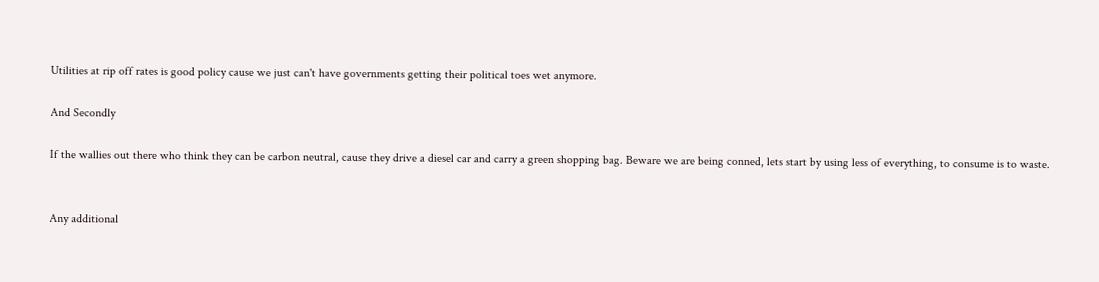Utilities at rip off rates is good policy cause we just can't have governments getting their political toes wet anymore.

And Secondly

If the wallies out there who think they can be carbon neutral, cause they drive a diesel car and carry a green shopping bag. Beware we are being conned, lets start by using less of everything, to consume is to waste.


Any additional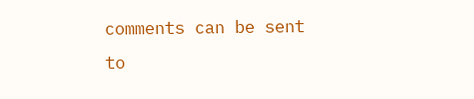comments can be sent to